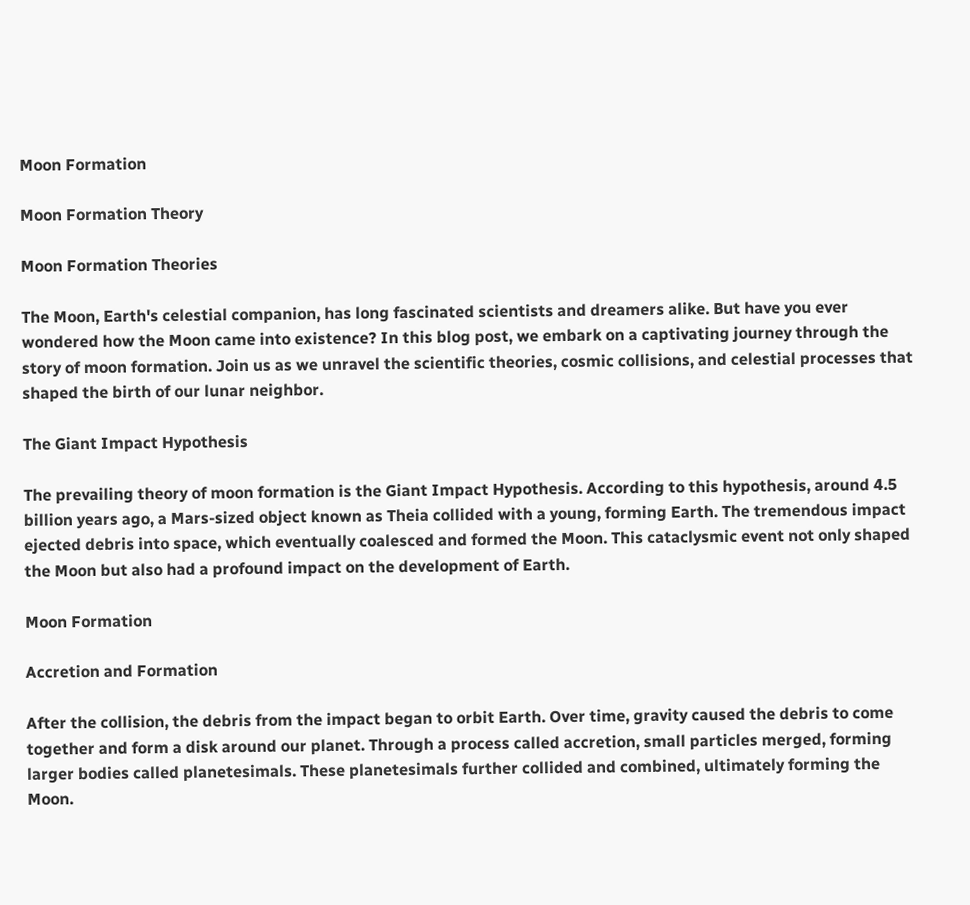Moon Formation

Moon Formation Theory

Moon Formation Theories

The Moon, Earth's celestial companion, has long fascinated scientists and dreamers alike. But have you ever wondered how the Moon came into existence? In this blog post, we embark on a captivating journey through the story of moon formation. Join us as we unravel the scientific theories, cosmic collisions, and celestial processes that shaped the birth of our lunar neighbor.

The Giant Impact Hypothesis

The prevailing theory of moon formation is the Giant Impact Hypothesis. According to this hypothesis, around 4.5 billion years ago, a Mars-sized object known as Theia collided with a young, forming Earth. The tremendous impact ejected debris into space, which eventually coalesced and formed the Moon. This cataclysmic event not only shaped the Moon but also had a profound impact on the development of Earth.

Moon Formation

Accretion and Formation

After the collision, the debris from the impact began to orbit Earth. Over time, gravity caused the debris to come together and form a disk around our planet. Through a process called accretion, small particles merged, forming larger bodies called planetesimals. These planetesimals further collided and combined, ultimately forming the Moon.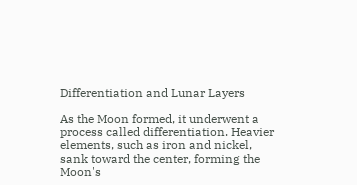Differentiation and Lunar Layers

As the Moon formed, it underwent a process called differentiation. Heavier elements, such as iron and nickel, sank toward the center, forming the Moon's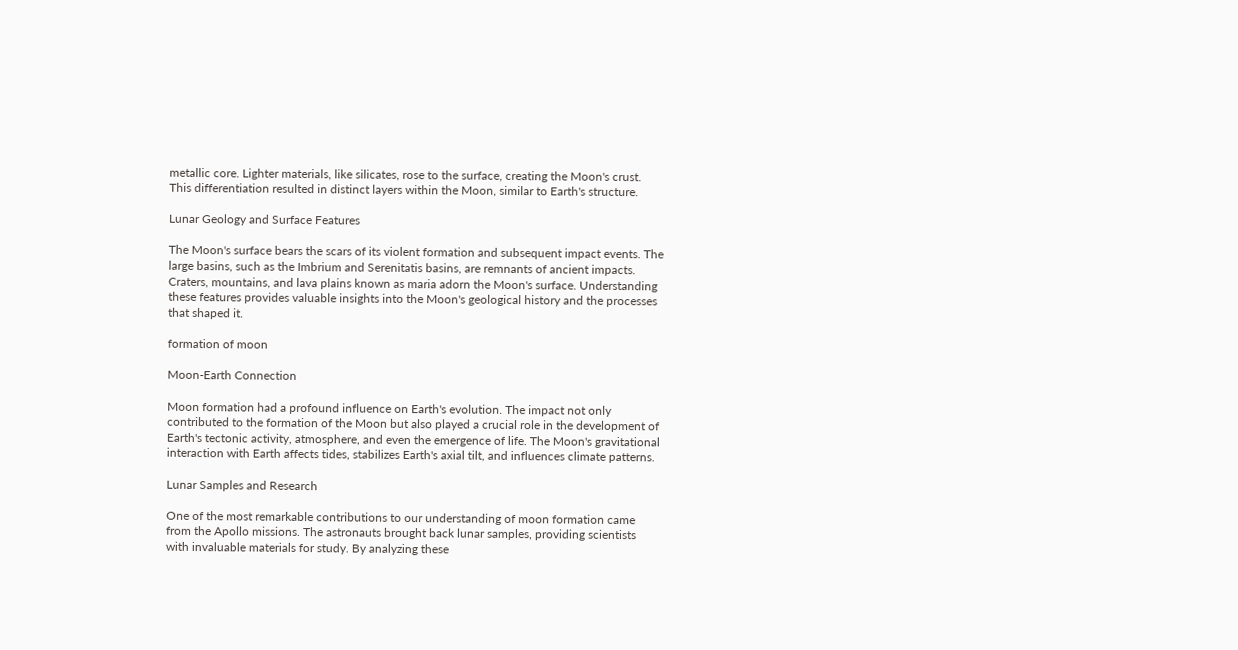metallic core. Lighter materials, like silicates, rose to the surface, creating the Moon's crust. This differentiation resulted in distinct layers within the Moon, similar to Earth's structure.

Lunar Geology and Surface Features

The Moon's surface bears the scars of its violent formation and subsequent impact events. The large basins, such as the Imbrium and Serenitatis basins, are remnants of ancient impacts. Craters, mountains, and lava plains known as maria adorn the Moon's surface. Understanding these features provides valuable insights into the Moon's geological history and the processes that shaped it.

formation of moon

Moon-Earth Connection

Moon formation had a profound influence on Earth's evolution. The impact not only contributed to the formation of the Moon but also played a crucial role in the development of Earth's tectonic activity, atmosphere, and even the emergence of life. The Moon's gravitational interaction with Earth affects tides, stabilizes Earth's axial tilt, and influences climate patterns.

Lunar Samples and Research

One of the most remarkable contributions to our understanding of moon formation came from the Apollo missions. The astronauts brought back lunar samples, providing scientists with invaluable materials for study. By analyzing these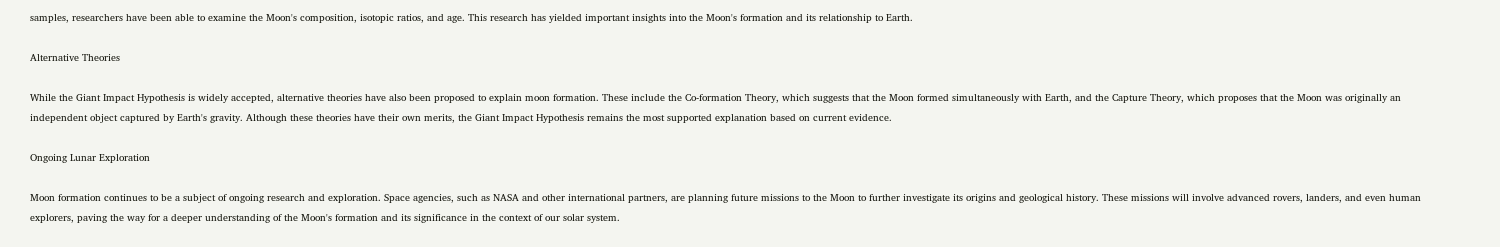samples, researchers have been able to examine the Moon's composition, isotopic ratios, and age. This research has yielded important insights into the Moon's formation and its relationship to Earth.

Alternative Theories

While the Giant Impact Hypothesis is widely accepted, alternative theories have also been proposed to explain moon formation. These include the Co-formation Theory, which suggests that the Moon formed simultaneously with Earth, and the Capture Theory, which proposes that the Moon was originally an independent object captured by Earth's gravity. Although these theories have their own merits, the Giant Impact Hypothesis remains the most supported explanation based on current evidence.

Ongoing Lunar Exploration

Moon formation continues to be a subject of ongoing research and exploration. Space agencies, such as NASA and other international partners, are planning future missions to the Moon to further investigate its origins and geological history. These missions will involve advanced rovers, landers, and even human explorers, paving the way for a deeper understanding of the Moon's formation and its significance in the context of our solar system.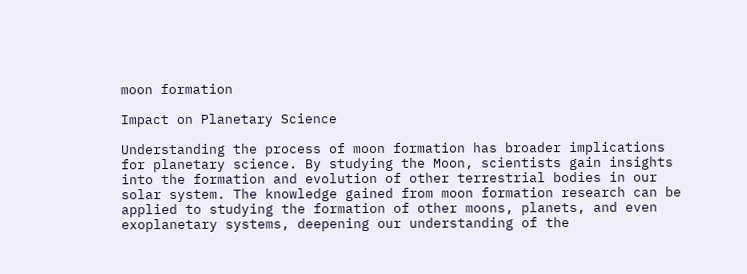moon formation

Impact on Planetary Science

Understanding the process of moon formation has broader implications for planetary science. By studying the Moon, scientists gain insights into the formation and evolution of other terrestrial bodies in our solar system. The knowledge gained from moon formation research can be applied to studying the formation of other moons, planets, and even exoplanetary systems, deepening our understanding of the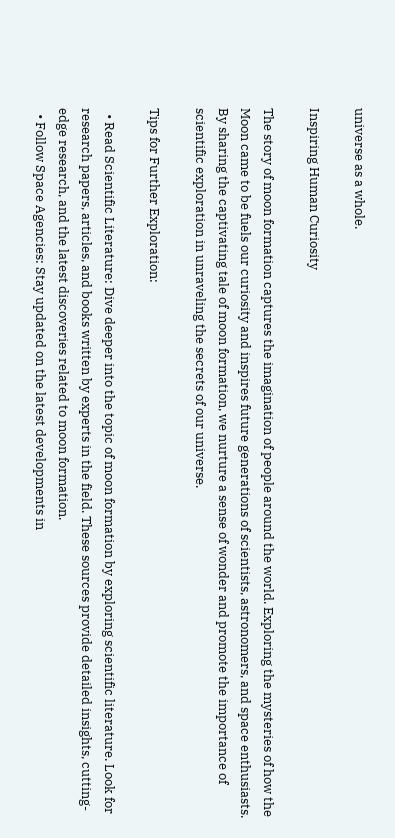universe as a whole.

Inspiring Human Curiosity

The story of moon formation captures the imagination of people around the world. Exploring the mysteries of how the Moon came to be fuels our curiosity and inspires future generations of scientists, astronomers, and space enthusiasts. By sharing the captivating tale of moon formation, we nurture a sense of wonder and promote the importance of scientific exploration in unraveling the secrets of our universe.

Tips for Further Exploration:

  • Read Scientific Literature: Dive deeper into the topic of moon formation by exploring scientific literature. Look for research papers, articles, and books written by experts in the field. These sources provide detailed insights, cutting-edge research, and the latest discoveries related to moon formation.
  • Follow Space Agencies: Stay updated on the latest developments in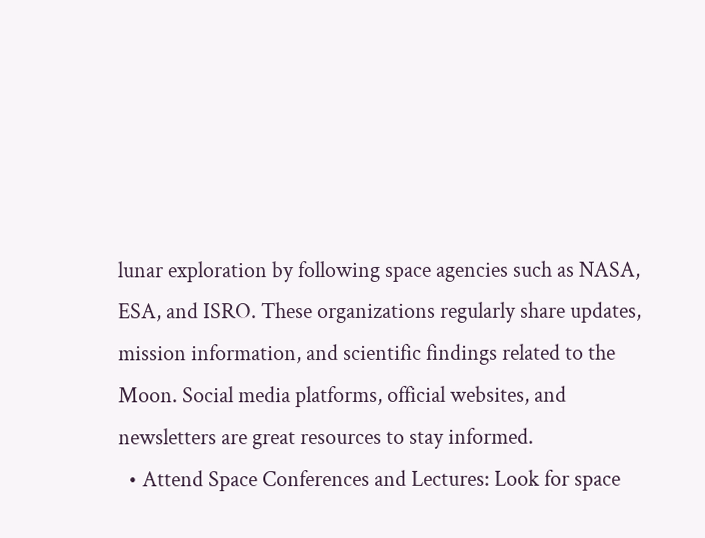lunar exploration by following space agencies such as NASA, ESA, and ISRO. These organizations regularly share updates, mission information, and scientific findings related to the Moon. Social media platforms, official websites, and newsletters are great resources to stay informed.
  • Attend Space Conferences and Lectures: Look for space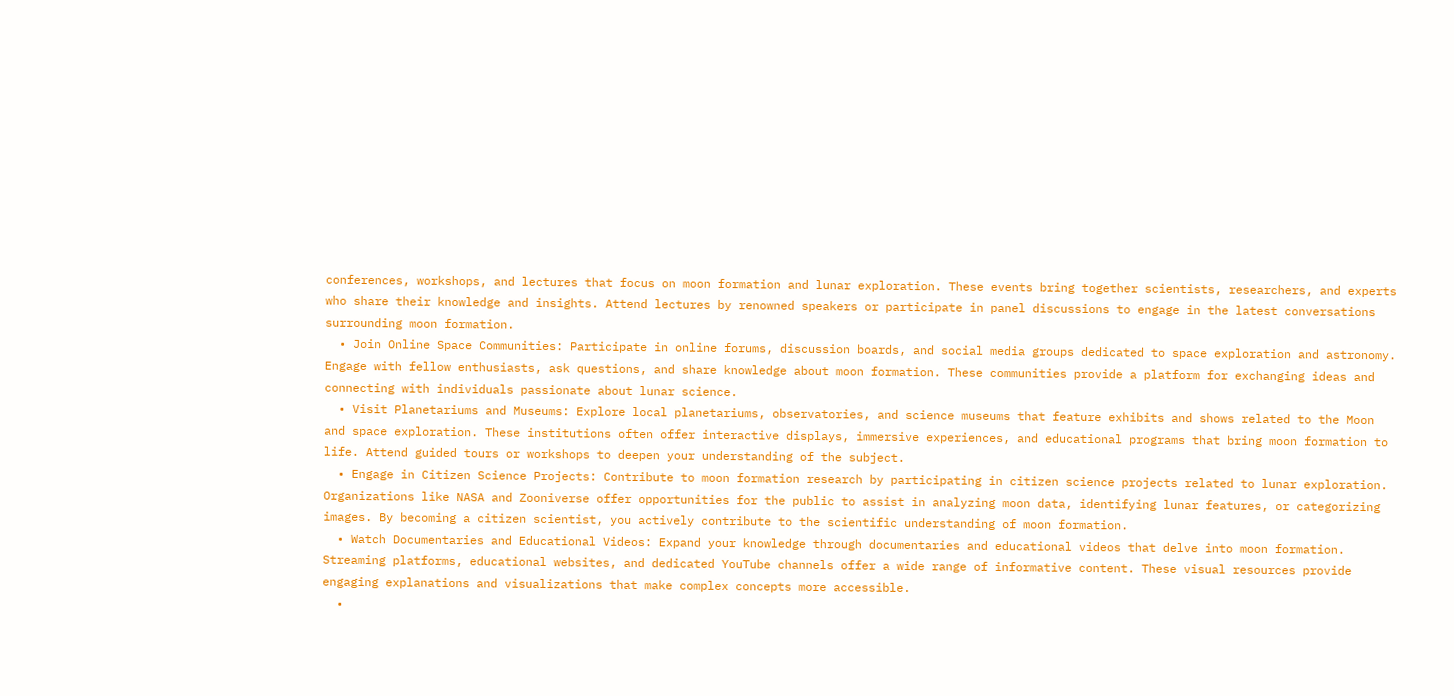conferences, workshops, and lectures that focus on moon formation and lunar exploration. These events bring together scientists, researchers, and experts who share their knowledge and insights. Attend lectures by renowned speakers or participate in panel discussions to engage in the latest conversations surrounding moon formation.
  • Join Online Space Communities: Participate in online forums, discussion boards, and social media groups dedicated to space exploration and astronomy. Engage with fellow enthusiasts, ask questions, and share knowledge about moon formation. These communities provide a platform for exchanging ideas and connecting with individuals passionate about lunar science.
  • Visit Planetariums and Museums: Explore local planetariums, observatories, and science museums that feature exhibits and shows related to the Moon and space exploration. These institutions often offer interactive displays, immersive experiences, and educational programs that bring moon formation to life. Attend guided tours or workshops to deepen your understanding of the subject.
  • Engage in Citizen Science Projects: Contribute to moon formation research by participating in citizen science projects related to lunar exploration. Organizations like NASA and Zooniverse offer opportunities for the public to assist in analyzing moon data, identifying lunar features, or categorizing images. By becoming a citizen scientist, you actively contribute to the scientific understanding of moon formation.
  • Watch Documentaries and Educational Videos: Expand your knowledge through documentaries and educational videos that delve into moon formation. Streaming platforms, educational websites, and dedicated YouTube channels offer a wide range of informative content. These visual resources provide engaging explanations and visualizations that make complex concepts more accessible.
  •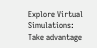Explore Virtual Simulations: Take advantage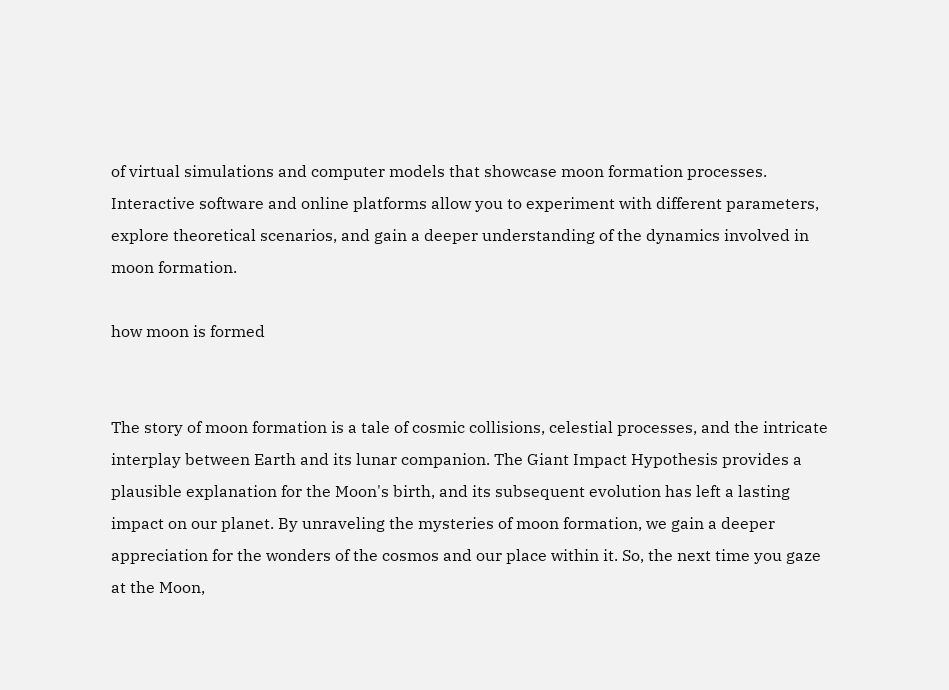of virtual simulations and computer models that showcase moon formation processes. Interactive software and online platforms allow you to experiment with different parameters, explore theoretical scenarios, and gain a deeper understanding of the dynamics involved in moon formation.

how moon is formed


The story of moon formation is a tale of cosmic collisions, celestial processes, and the intricate interplay between Earth and its lunar companion. The Giant Impact Hypothesis provides a plausible explanation for the Moon's birth, and its subsequent evolution has left a lasting impact on our planet. By unraveling the mysteries of moon formation, we gain a deeper appreciation for the wonders of the cosmos and our place within it. So, the next time you gaze at the Moon,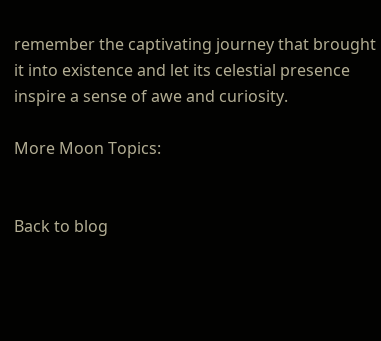remember the captivating journey that brought it into existence and let its celestial presence inspire a sense of awe and curiosity.

More Moon Topics:


Back to blog